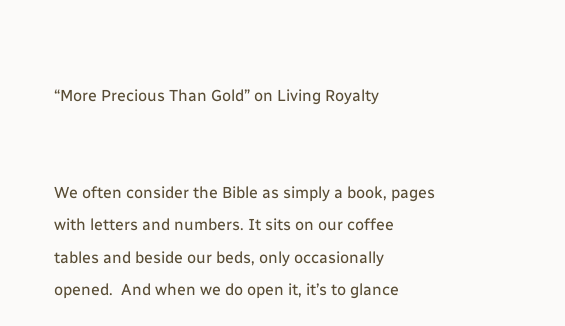“More Precious Than Gold” on Living Royalty


We often consider the Bible as simply a book, pages with letters and numbers. It sits on our coffee tables and beside our beds, only occasionally opened.  And when we do open it, it’s to glance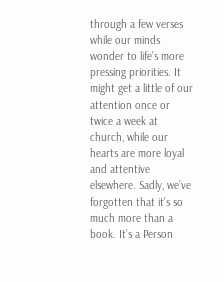through a few verses while our minds wonder to life’s more pressing priorities. It might get a little of our attention once or twice a week at church, while our hearts are more loyal and attentive elsewhere. Sadly, we’ve forgotten that it’s so much more than a book. It’s a Person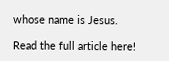whose name is Jesus.

Read the full article here!